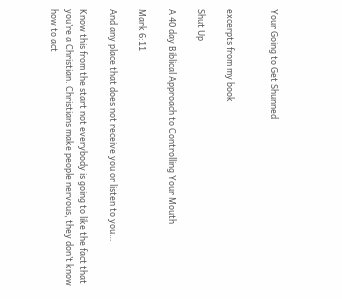Your Going to Get Shunned


excerpts from my book

Shut Up

A 40 day Biblical Approach to Controlling Your Mouth

Mark 6:11

And any place that does not receive you or listen to you…

Know this from the start not everybody is going to like the fact that you’re a Christian. Christians make people nervous, they don’t know how to act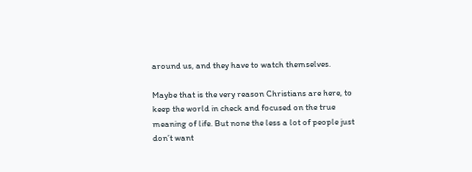around us, and they have to watch themselves.

Maybe that is the very reason Christians are here, to keep the world in check and focused on the true meaning of life. But none the less a lot of people just don’t want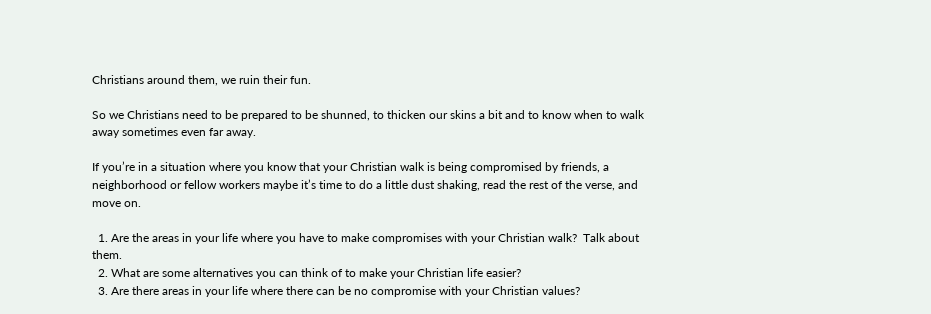Christians around them, we ruin their fun.

So we Christians need to be prepared to be shunned, to thicken our skins a bit and to know when to walk away sometimes even far away.

If you’re in a situation where you know that your Christian walk is being compromised by friends, a neighborhood or fellow workers maybe it’s time to do a little dust shaking, read the rest of the verse, and move on.

  1. Are the areas in your life where you have to make compromises with your Christian walk?  Talk about them.
  2. What are some alternatives you can think of to make your Christian life easier?
  3. Are there areas in your life where there can be no compromise with your Christian values?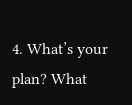4. What’s your plan? What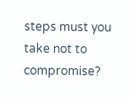steps must you take not to compromise?